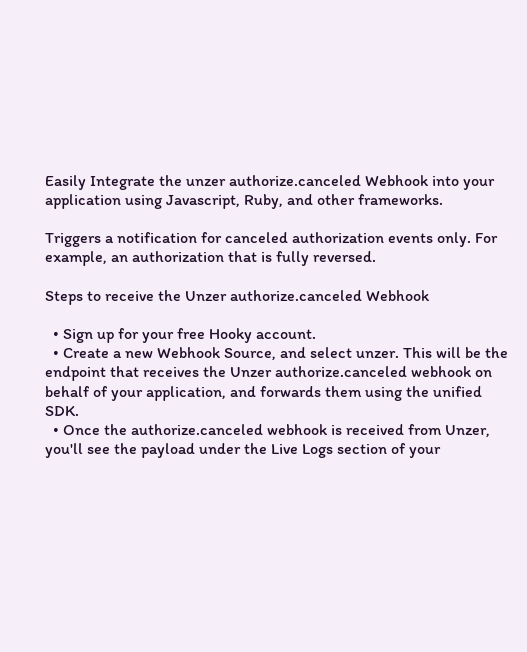Easily Integrate the unzer authorize.canceled Webhook into your application using Javascript, Ruby, and other frameworks.

Triggers a notification for canceled authorization events only. For example, an authorization that is fully reversed.

Steps to receive the Unzer authorize.canceled Webhook

  • Sign up for your free Hooky account.
  • Create a new Webhook Source, and select unzer. This will be the endpoint that receives the Unzer authorize.canceled webhook on behalf of your application, and forwards them using the unified SDK.
  • Once the authorize.canceled webhook is received from Unzer, you'll see the payload under the Live Logs section of your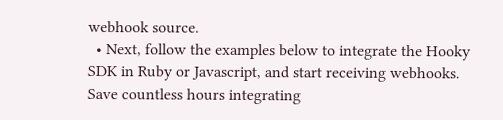webhook source.
  • Next, follow the examples below to integrate the Hooky SDK in Ruby or Javascript, and start receiving webhooks.
Save countless hours integrating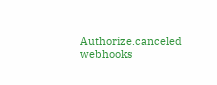Authorize.canceled webhooks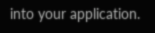into your application.